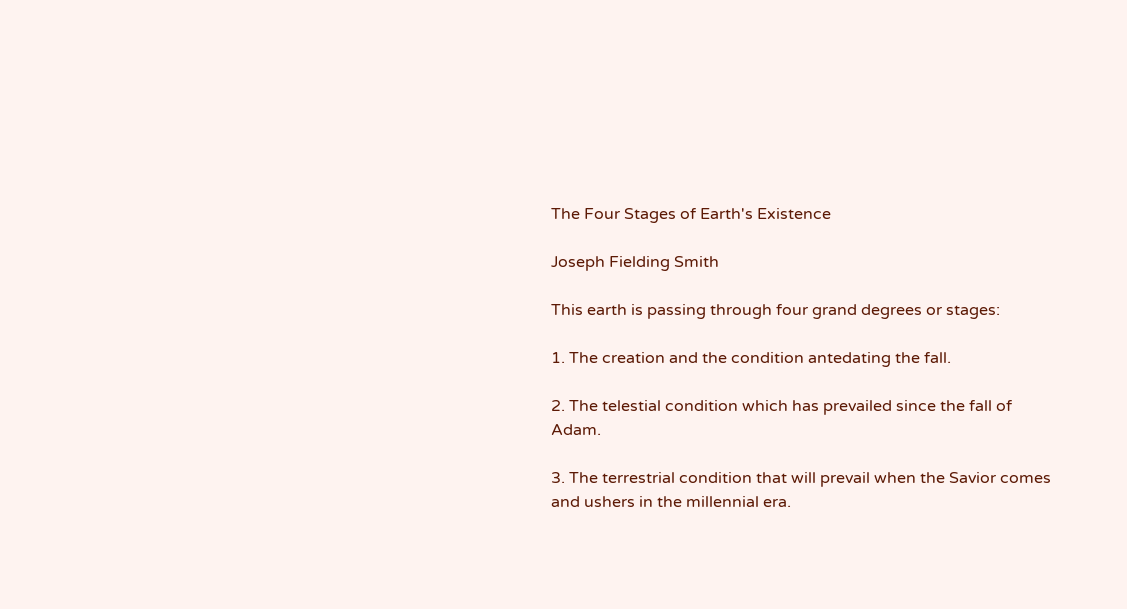The Four Stages of Earth's Existence

Joseph Fielding Smith

This earth is passing through four grand degrees or stages:

1. The creation and the condition antedating the fall.

2. The telestial condition which has prevailed since the fall of Adam.

3. The terrestrial condition that will prevail when the Savior comes and ushers in the millennial era.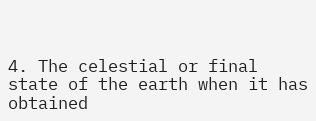4. The celestial or final state of the earth when it has obtained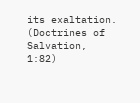its exaltation. (Doctrines of Salvation, 1:82)